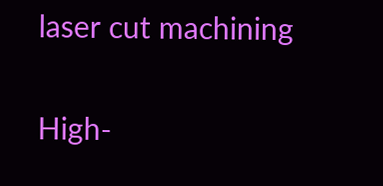laser cut machining

High-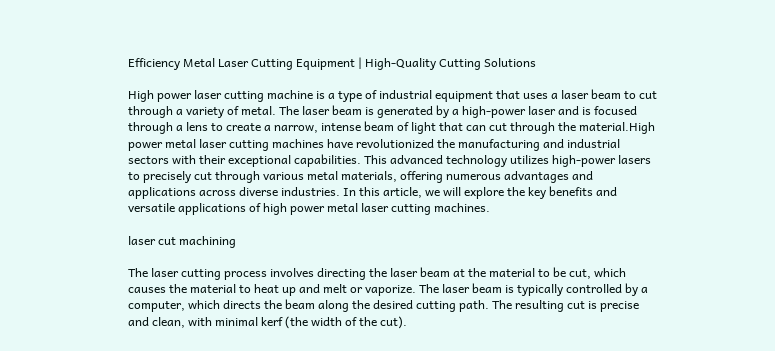Efficiency Metal Laser Cutting Equipment | High-Quality Cutting Solutions

High power laser cutting machine is a type of industrial equipment that uses a laser beam to cut through a variety of metal. The laser beam is generated by a high-power laser and is focused through a lens to create a narrow, intense beam of light that can cut through the material.High power metal laser cutting machines have revolutionized the manufacturing and industrial sectors with their exceptional capabilities. This advanced technology utilizes high-power lasers to precisely cut through various metal materials, offering numerous advantages and applications across diverse industries. In this article, we will explore the key benefits and versatile applications of high power metal laser cutting machines.

laser cut machining

The laser cutting process involves directing the laser beam at the material to be cut, which causes the material to heat up and melt or vaporize. The laser beam is typically controlled by a computer, which directs the beam along the desired cutting path. The resulting cut is precise and clean, with minimal kerf (the width of the cut).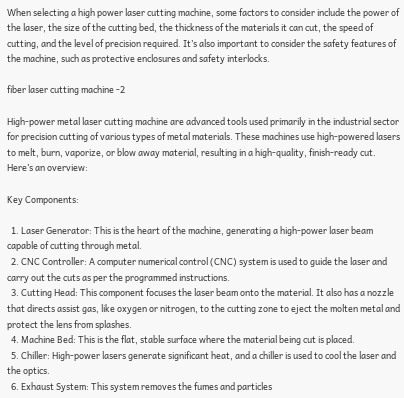When selecting a high power laser cutting machine, some factors to consider include the power of the laser, the size of the cutting bed, the thickness of the materials it can cut, the speed of cutting, and the level of precision required. It’s also important to consider the safety features of the machine, such as protective enclosures and safety interlocks.

fiber laser cutting machine -2

High-power metal laser cutting machine are advanced tools used primarily in the industrial sector for precision cutting of various types of metal materials. These machines use high-powered lasers to melt, burn, vaporize, or blow away material, resulting in a high-quality, finish-ready cut. Here’s an overview:

Key Components:

  1. Laser Generator: This is the heart of the machine, generating a high-power laser beam capable of cutting through metal.
  2. CNC Controller: A computer numerical control (CNC) system is used to guide the laser and carry out the cuts as per the programmed instructions.
  3. Cutting Head: This component focuses the laser beam onto the material. It also has a nozzle that directs assist gas, like oxygen or nitrogen, to the cutting zone to eject the molten metal and protect the lens from splashes.
  4. Machine Bed: This is the flat, stable surface where the material being cut is placed.
  5. Chiller: High-power lasers generate significant heat, and a chiller is used to cool the laser and the optics.
  6. Exhaust System: This system removes the fumes and particles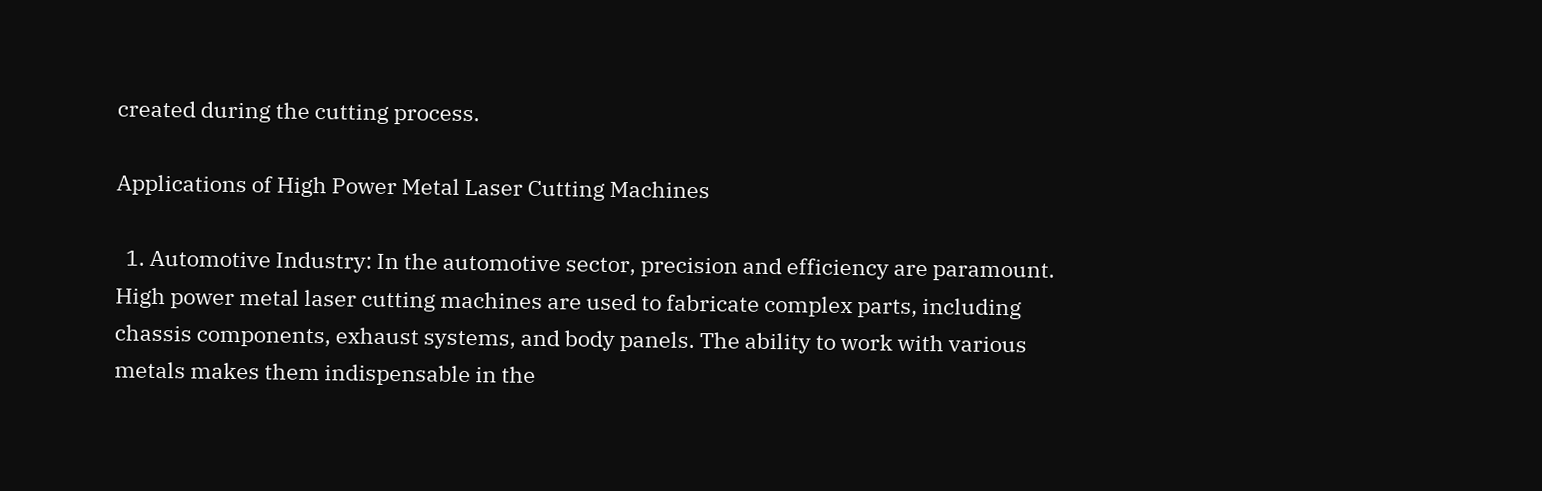created during the cutting process.

Applications of High Power Metal Laser Cutting Machines

  1. Automotive Industry: In the automotive sector, precision and efficiency are paramount. High power metal laser cutting machines are used to fabricate complex parts, including chassis components, exhaust systems, and body panels. The ability to work with various metals makes them indispensable in the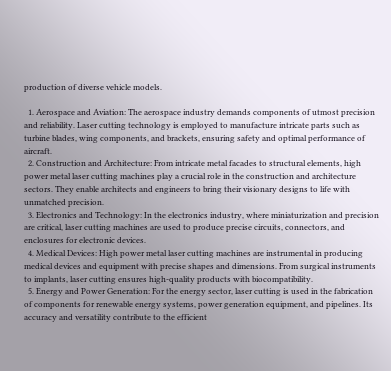production of diverse vehicle models.

  1. Aerospace and Aviation: The aerospace industry demands components of utmost precision and reliability. Laser cutting technology is employed to manufacture intricate parts such as turbine blades, wing components, and brackets, ensuring safety and optimal performance of aircraft.
  2. Construction and Architecture: From intricate metal facades to structural elements, high power metal laser cutting machines play a crucial role in the construction and architecture sectors. They enable architects and engineers to bring their visionary designs to life with unmatched precision.
  3. Electronics and Technology: In the electronics industry, where miniaturization and precision are critical, laser cutting machines are used to produce precise circuits, connectors, and enclosures for electronic devices.
  4. Medical Devices: High power metal laser cutting machines are instrumental in producing medical devices and equipment with precise shapes and dimensions. From surgical instruments to implants, laser cutting ensures high-quality products with biocompatibility.
  5. Energy and Power Generation: For the energy sector, laser cutting is used in the fabrication of components for renewable energy systems, power generation equipment, and pipelines. Its accuracy and versatility contribute to the efficient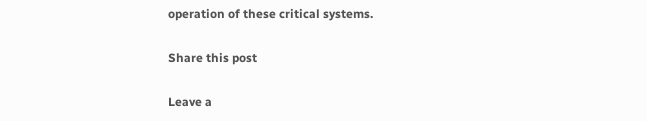operation of these critical systems.

Share this post

Leave a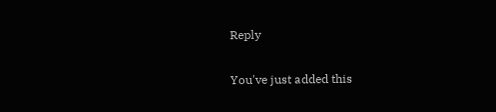Reply

You've just added this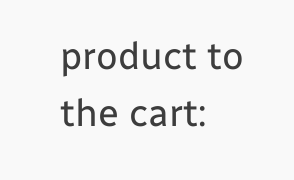product to the cart: